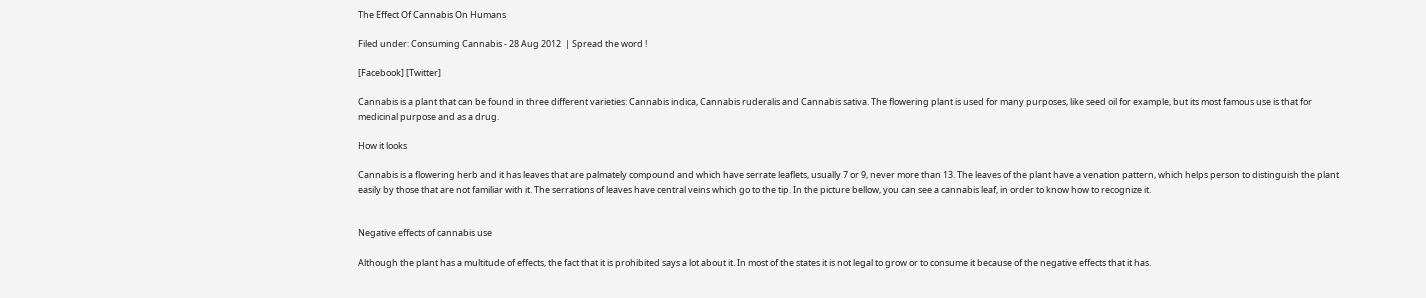The Effect Of Cannabis On Humans

Filed under: Consuming Cannabis - 28 Aug 2012  | Spread the word !

[Facebook] [Twitter]

Cannabis is a plant that can be found in three different varieties: Cannabis indica, Cannabis ruderalis and Cannabis sativa. The flowering plant is used for many purposes, like seed oil for example, but its most famous use is that for medicinal purpose and as a drug.

How it looks

Cannabis is a flowering herb and it has leaves that are palmately compound and which have serrate leaflets, usually 7 or 9, never more than 13. The leaves of the plant have a venation pattern, which helps person to distinguish the plant easily by those that are not familiar with it. The serrations of leaves have central veins which go to the tip. In the picture bellow, you can see a cannabis leaf, in order to know how to recognize it.


Negative effects of cannabis use

Although the plant has a multitude of effects, the fact that it is prohibited says a lot about it. In most of the states it is not legal to grow or to consume it because of the negative effects that it has.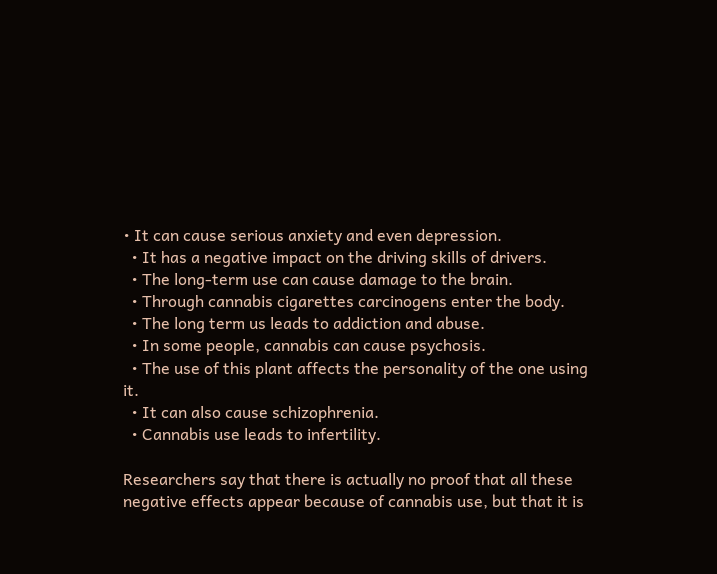• It can cause serious anxiety and even depression.
  • It has a negative impact on the driving skills of drivers.
  • The long-term use can cause damage to the brain.
  • Through cannabis cigarettes carcinogens enter the body.
  • The long term us leads to addiction and abuse.
  • In some people, cannabis can cause psychosis.
  • The use of this plant affects the personality of the one using it.
  • It can also cause schizophrenia.
  • Cannabis use leads to infertility.

Researchers say that there is actually no proof that all these negative effects appear because of cannabis use, but that it is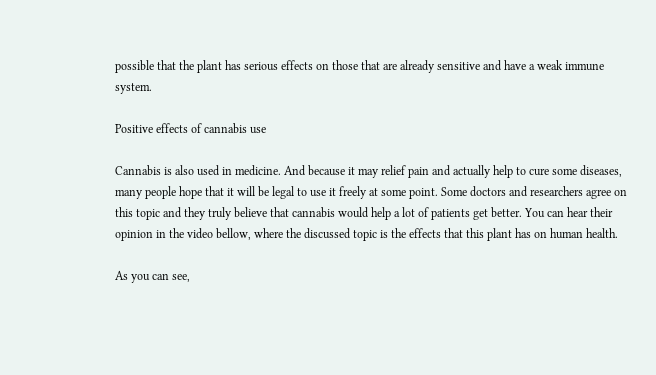possible that the plant has serious effects on those that are already sensitive and have a weak immune system.

Positive effects of cannabis use

Cannabis is also used in medicine. And because it may relief pain and actually help to cure some diseases, many people hope that it will be legal to use it freely at some point. Some doctors and researchers agree on this topic and they truly believe that cannabis would help a lot of patients get better. You can hear their opinion in the video bellow, where the discussed topic is the effects that this plant has on human health.

As you can see,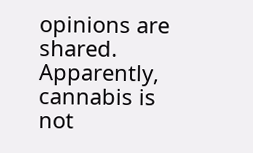opinions are shared. Apparently, cannabis is not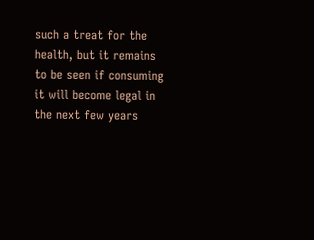such a treat for the health, but it remains to be seen if consuming it will become legal in the next few years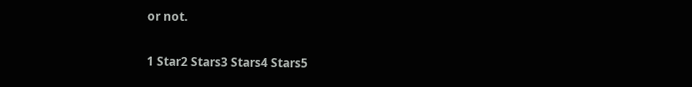or not.

1 Star2 Stars3 Stars4 Stars5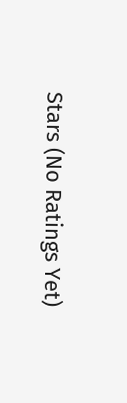Stars (No Ratings Yet)